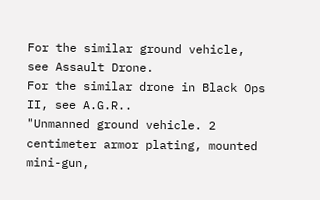For the similar ground vehicle, see Assault Drone.
For the similar drone in Black Ops II, see A.G.R..
"Unmanned ground vehicle. 2 centimeter armor plating, mounted mini-gun,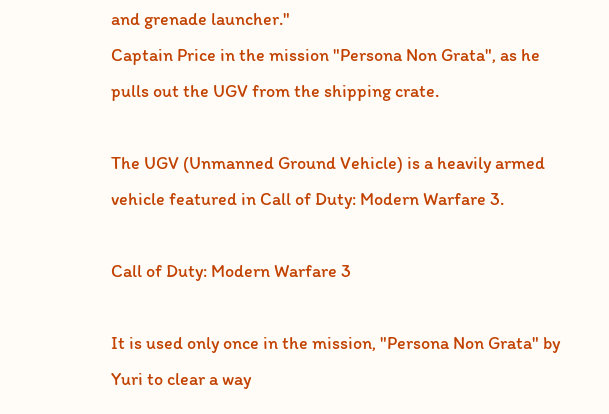and grenade launcher."
Captain Price in the mission "Persona Non Grata", as he pulls out the UGV from the shipping crate.

The UGV (Unmanned Ground Vehicle) is a heavily armed vehicle featured in Call of Duty: Modern Warfare 3.

Call of Duty: Modern Warfare 3

It is used only once in the mission, "Persona Non Grata" by Yuri to clear a way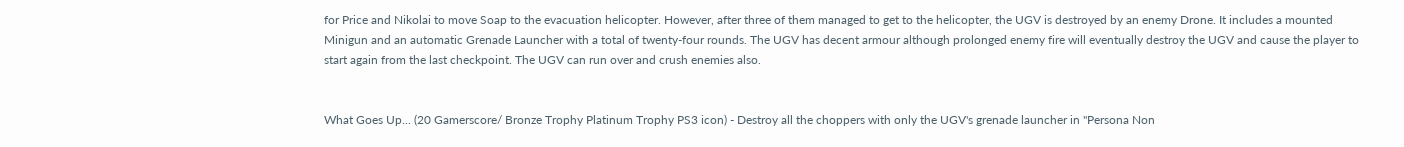for Price and Nikolai to move Soap to the evacuation helicopter. However, after three of them managed to get to the helicopter, the UGV is destroyed by an enemy Drone. It includes a mounted Minigun and an automatic Grenade Launcher with a total of twenty-four rounds. The UGV has decent armour although prolonged enemy fire will eventually destroy the UGV and cause the player to start again from the last checkpoint. The UGV can run over and crush enemies also.


What Goes Up... (20 Gamerscore/ Bronze Trophy Platinum Trophy PS3 icon) - Destroy all the choppers with only the UGV's grenade launcher in "Persona Non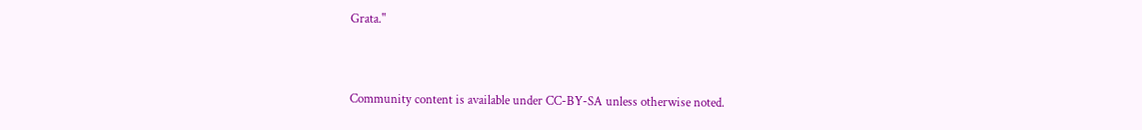Grata."


Community content is available under CC-BY-SA unless otherwise noted.